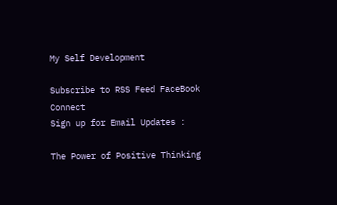My Self Development

Subscribe to RSS Feed FaceBook Connect
Sign up for Email Updates :

The Power of Positive Thinking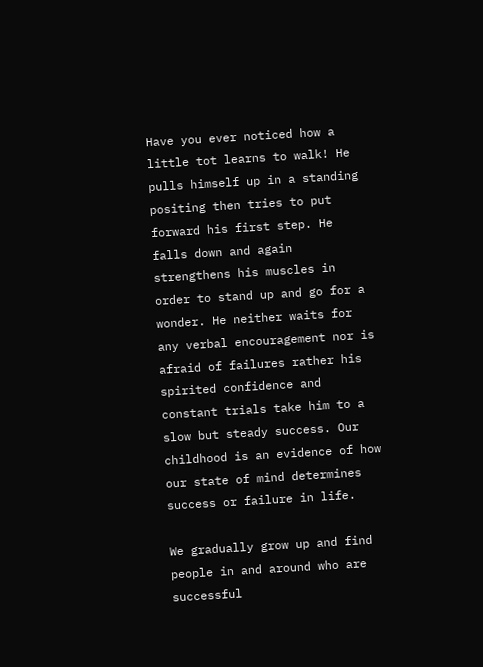Have you ever noticed how a little tot learns to walk! He pulls himself up in a standing positing then tries to put forward his first step. He falls down and again strengthens his muscles in order to stand up and go for a wonder. He neither waits for any verbal encouragement nor is afraid of failures rather his spirited confidence and constant trials take him to a slow but steady success. Our childhood is an evidence of how our state of mind determines success or failure in life.

We gradually grow up and find people in and around who are successful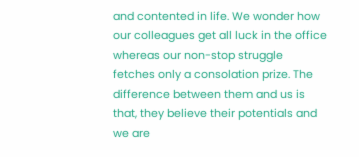and contented in life. We wonder how our colleagues get all luck in the office whereas our non-stop struggle fetches only a consolation prize. The difference between them and us is that, they believe their potentials and we are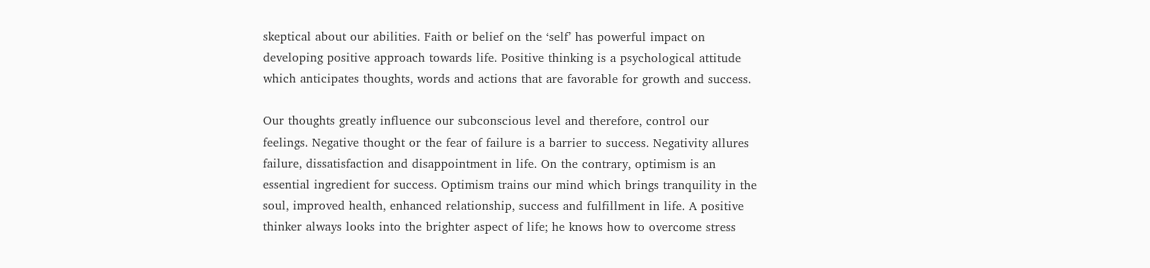skeptical about our abilities. Faith or belief on the ‘self’ has powerful impact on developing positive approach towards life. Positive thinking is a psychological attitude which anticipates thoughts, words and actions that are favorable for growth and success.

Our thoughts greatly influence our subconscious level and therefore, control our feelings. Negative thought or the fear of failure is a barrier to success. Negativity allures failure, dissatisfaction and disappointment in life. On the contrary, optimism is an essential ingredient for success. Optimism trains our mind which brings tranquility in the soul, improved health, enhanced relationship, success and fulfillment in life. A positive thinker always looks into the brighter aspect of life; he knows how to overcome stress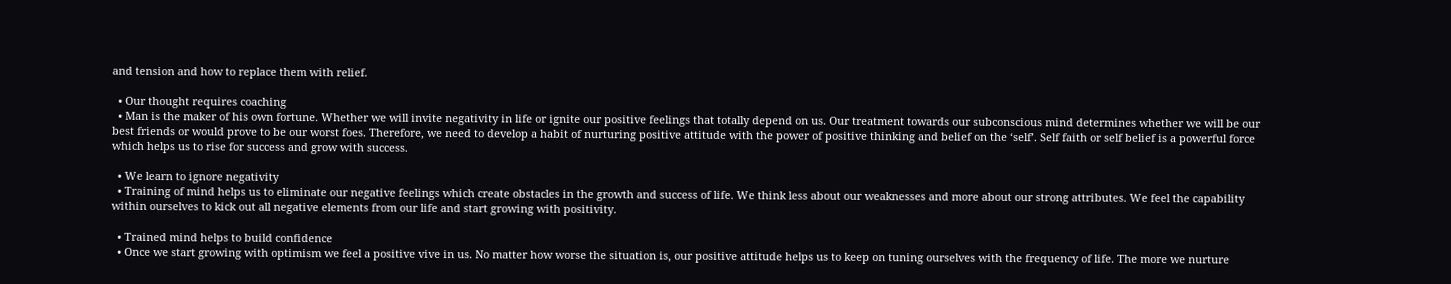and tension and how to replace them with relief.

  • Our thought requires coaching
  • Man is the maker of his own fortune. Whether we will invite negativity in life or ignite our positive feelings that totally depend on us. Our treatment towards our subconscious mind determines whether we will be our best friends or would prove to be our worst foes. Therefore, we need to develop a habit of nurturing positive attitude with the power of positive thinking and belief on the ‘self’. Self faith or self belief is a powerful force which helps us to rise for success and grow with success.

  • We learn to ignore negativity
  • Training of mind helps us to eliminate our negative feelings which create obstacles in the growth and success of life. We think less about our weaknesses and more about our strong attributes. We feel the capability within ourselves to kick out all negative elements from our life and start growing with positivity.

  • Trained mind helps to build confidence
  • Once we start growing with optimism we feel a positive vive in us. No matter how worse the situation is, our positive attitude helps us to keep on tuning ourselves with the frequency of life. The more we nurture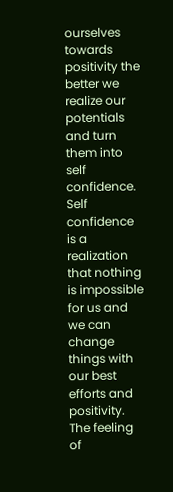ourselves towards positivity the better we realize our potentials and turn them into self confidence. Self confidence is a realization that nothing is impossible for us and we can change things with our best efforts and positivity. The feeling of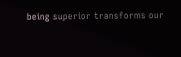being superior transforms our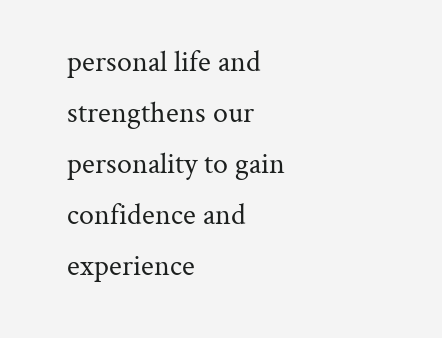personal life and strengthens our personality to gain confidence and experience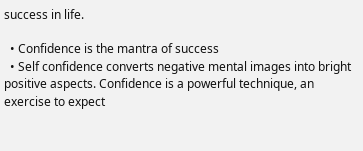success in life.

  • Confidence is the mantra of success
  • Self confidence converts negative mental images into bright positive aspects. Confidence is a powerful technique, an exercise to expect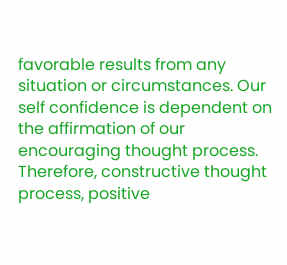favorable results from any situation or circumstances. Our self confidence is dependent on the affirmation of our encouraging thought process. Therefore, constructive thought process, positive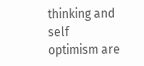thinking and self optimism are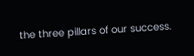the three pillars of our success.